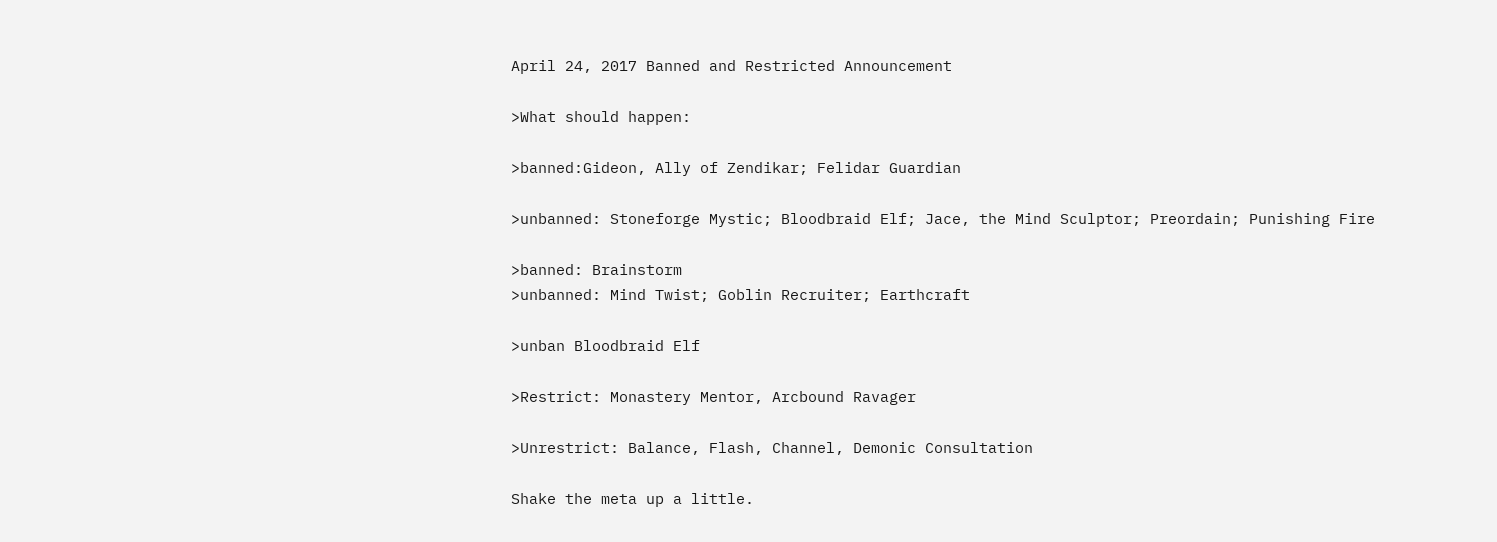April 24, 2017 Banned and Restricted Announcement

>What should happen:

>banned:Gideon, Ally of Zendikar; Felidar Guardian

>unbanned: Stoneforge Mystic; Bloodbraid Elf; Jace, the Mind Sculptor; Preordain; Punishing Fire

>banned: Brainstorm
>unbanned: Mind Twist; Goblin Recruiter; Earthcraft

>unban Bloodbraid Elf

>Restrict: Monastery Mentor, Arcbound Ravager

>Unrestrict: Balance, Flash, Channel, Demonic Consultation

Shake the meta up a little.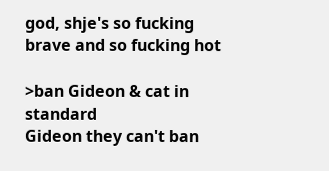god, shje's so fucking brave and so fucking hot

>ban Gideon & cat in standard
Gideon they can't ban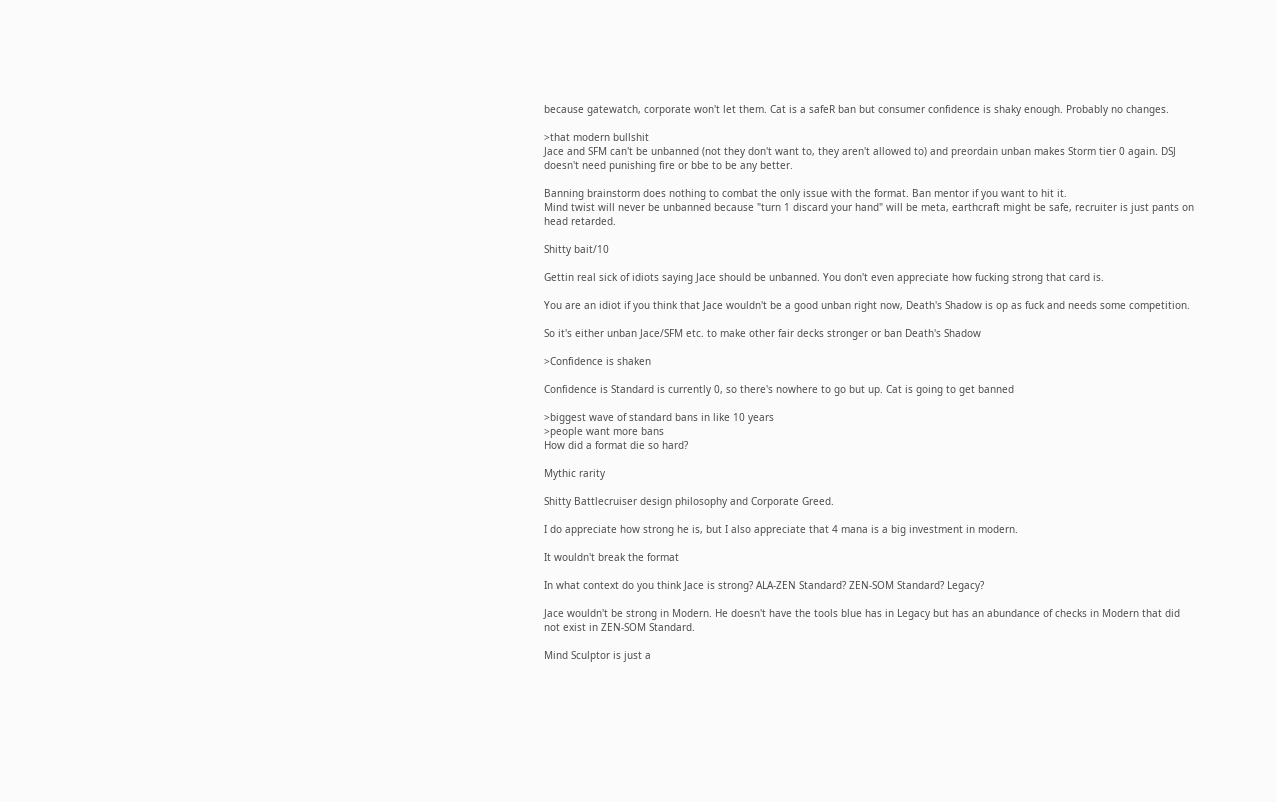because gatewatch, corporate won't let them. Cat is a safeR ban but consumer confidence is shaky enough. Probably no changes.

>that modern bullshit
Jace and SFM can't be unbanned (not they don't want to, they aren't allowed to) and preordain unban makes Storm tier 0 again. DSJ doesn't need punishing fire or bbe to be any better.

Banning brainstorm does nothing to combat the only issue with the format. Ban mentor if you want to hit it.
Mind twist will never be unbanned because "turn 1 discard your hand" will be meta, earthcraft might be safe, recruiter is just pants on head retarded.

Shitty bait/10

Gettin real sick of idiots saying Jace should be unbanned. You don't even appreciate how fucking strong that card is.

You are an idiot if you think that Jace wouldn't be a good unban right now, Death's Shadow is op as fuck and needs some competition.

So it's either unban Jace/SFM etc. to make other fair decks stronger or ban Death's Shadow

>Confidence is shaken

Confidence is Standard is currently 0, so there's nowhere to go but up. Cat is going to get banned

>biggest wave of standard bans in like 10 years
>people want more bans
How did a format die so hard?

Mythic rarity

Shitty Battlecruiser design philosophy and Corporate Greed.

I do appreciate how strong he is, but I also appreciate that 4 mana is a big investment in modern.

It wouldn't break the format

In what context do you think Jace is strong? ALA-ZEN Standard? ZEN-SOM Standard? Legacy?

Jace wouldn't be strong in Modern. He doesn't have the tools blue has in Legacy but has an abundance of checks in Modern that did not exist in ZEN-SOM Standard.

Mind Sculptor is just a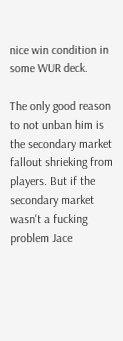nice win condition in some WUR deck.

The only good reason to not unban him is the secondary market fallout shrieking from players. But if the secondary market wasn't a fucking problem Jace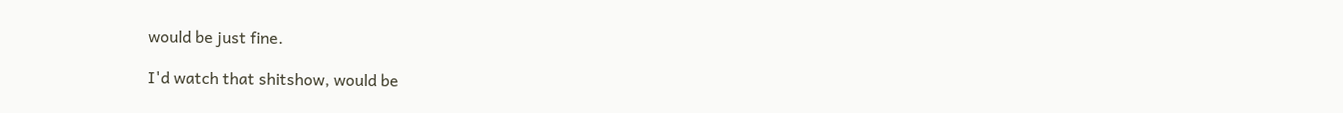would be just fine.

I'd watch that shitshow, would be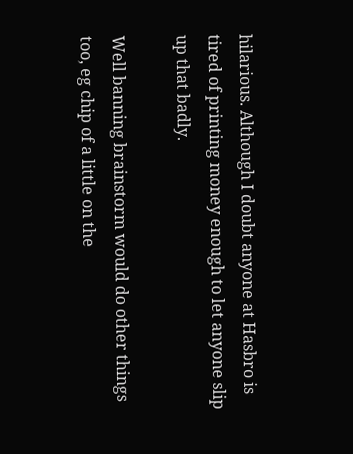hilarious. Although I doubt anyone at Hasbro is tired of printing money enough to let anyone slip up that badly.

Well banning brainstorm would do other things too, eg chip of a little on the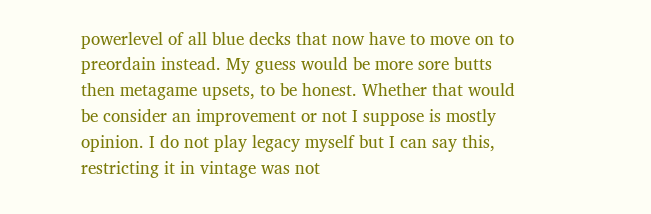powerlevel of all blue decks that now have to move on to preordain instead. My guess would be more sore butts then metagame upsets, to be honest. Whether that would be consider an improvement or not I suppose is mostly opinion. I do not play legacy myself but I can say this, restricting it in vintage was not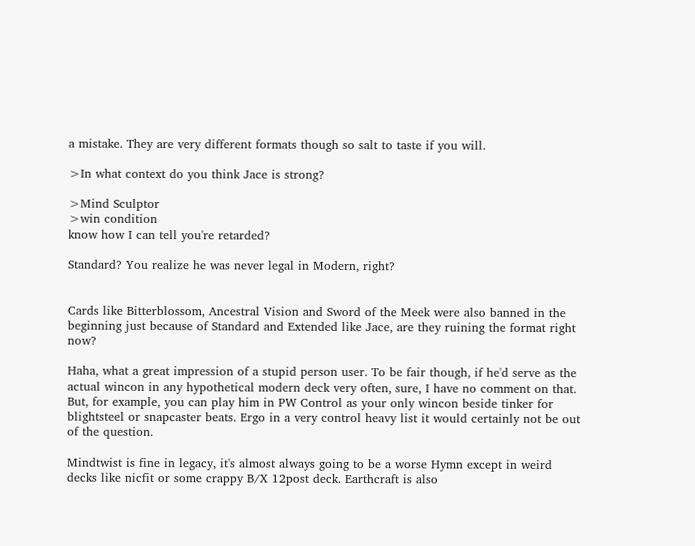a mistake. They are very different formats though so salt to taste if you will.

>In what context do you think Jace is strong?

>Mind Sculptor
>win condition
know how I can tell you're retarded?

Standard? You realize he was never legal in Modern, right?


Cards like Bitterblossom, Ancestral Vision and Sword of the Meek were also banned in the beginning just because of Standard and Extended like Jace, are they ruining the format right now?

Haha, what a great impression of a stupid person user. To be fair though, if he'd serve as the actual wincon in any hypothetical modern deck very often, sure, I have no comment on that. But, for example, you can play him in PW Control as your only wincon beside tinker for blightsteel or snapcaster beats. Ergo in a very control heavy list it would certainly not be out of the question.

Mindtwist is fine in legacy, it's almost always going to be a worse Hymn except in weird decks like nicfit or some crappy B/X 12post deck. Earthcraft is also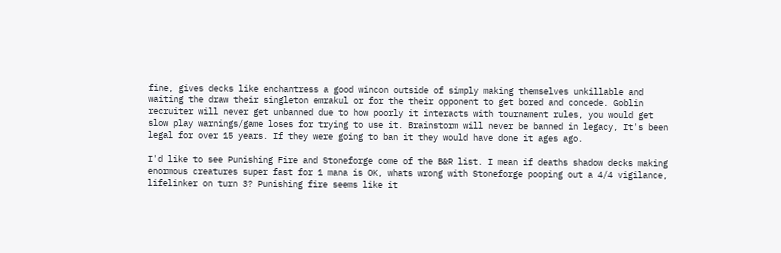fine, gives decks like enchantress a good wincon outside of simply making themselves unkillable and waiting the draw their singleton emrakul or for the their opponent to get bored and concede. Goblin recruiter will never get unbanned due to how poorly it interacts with tournament rules, you would get slow play warnings/game loses for trying to use it. Brainstorm will never be banned in legacy, It's been legal for over 15 years. If they were going to ban it they would have done it ages ago.

I'd like to see Punishing Fire and Stoneforge come of the B&R list. I mean if deaths shadow decks making enormous creatures super fast for 1 mana is OK, whats wrong with Stoneforge pooping out a 4/4 vigilance, lifelinker on turn 3? Punishing fire seems like it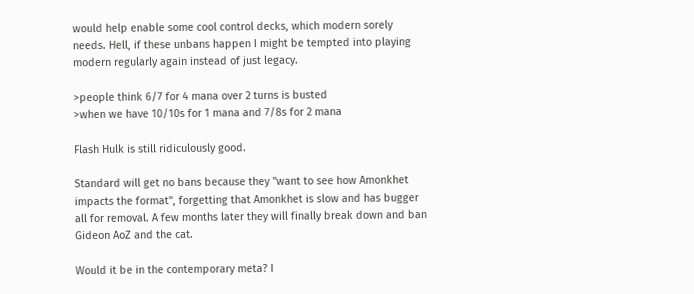would help enable some cool control decks, which modern sorely needs. Hell, if these unbans happen I might be tempted into playing modern regularly again instead of just legacy.

>people think 6/7 for 4 mana over 2 turns is busted
>when we have 10/10s for 1 mana and 7/8s for 2 mana

Flash Hulk is still ridiculously good.

Standard will get no bans because they "want to see how Amonkhet impacts the format", forgetting that Amonkhet is slow and has bugger all for removal. A few months later they will finally break down and ban Gideon AoZ and the cat.

Would it be in the contemporary meta? I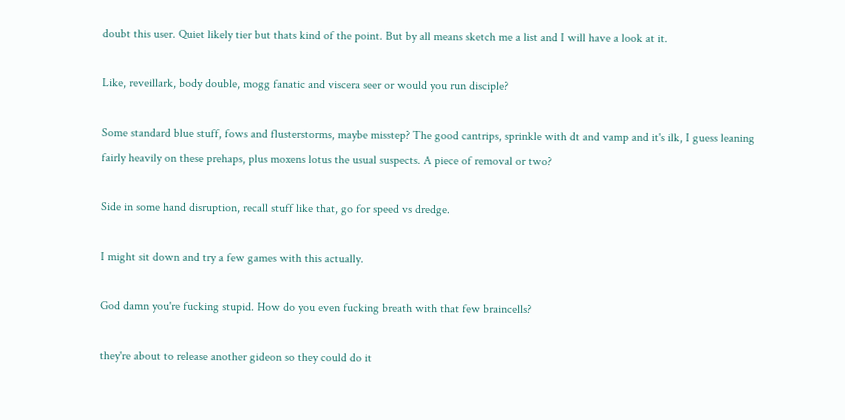doubt this user. Quiet likely tier but thats kind of the point. But by all means sketch me a list and I will have a look at it.

Like, reveillark, body double, mogg fanatic and viscera seer or would you run disciple?

Some standard blue stuff, fows and flusterstorms, maybe misstep? The good cantrips, sprinkle with dt and vamp and it's ilk, I guess leaning fairly heavily on these prehaps, plus moxens lotus the usual suspects. A piece of removal or two?

Side in some hand disruption, recall stuff like that, go for speed vs dredge.

I might sit down and try a few games with this actually.

God damn you're fucking stupid. How do you even fucking breath with that few braincells?

they're about to release another gideon so they could do it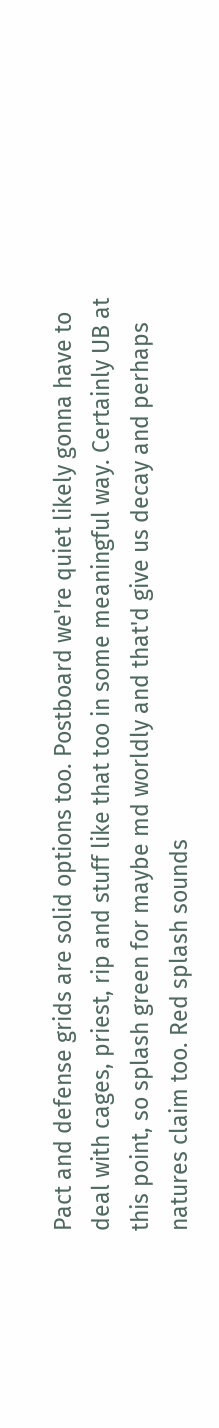Pact and defense grids are solid options too. Postboard we're quiet likely gonna have to deal with cages, priest, rip and stuff like that too in some meaningful way. Certainly UB at this point, so splash green for maybe md worldly and that'd give us decay and perhaps natures claim too. Red splash sounds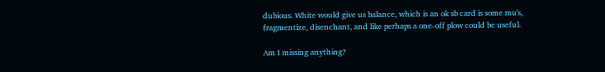dubious. White would give us balance, which is an ok sb card is some mu's, fragmentize, disenchant, and like perhaps a one-off plow could be useful.

Am I missing anything?